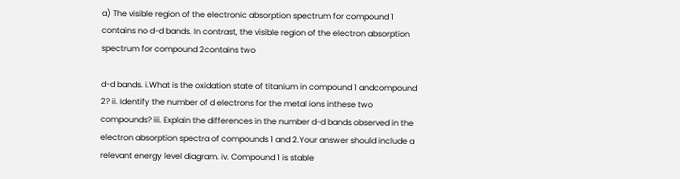a) The visible region of the electronic absorption spectrum for compound 1 contains no d-d bands. In contrast, the visible region of the electron absorption spectrum for compound 2contains two

d-d bands. i.What is the oxidation state of titanium in compound 1 andcompound 2? ii. Identify the number of d electrons for the metal ions inthese two compounds? iii. Explain the differences in the number d-d bands observed in the electron absorption spectra of compounds 1 and 2.Your answer should include a relevant energy level diagram. iv. Compound 1 is stable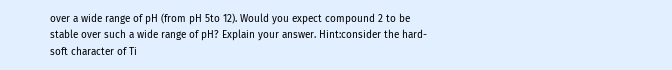over a wide range of pH (from pH 5to 12). Would you expect compound 2 to be stable over such a wide range of pH? Explain your answer. Hint:consider the hard-soft character of Ti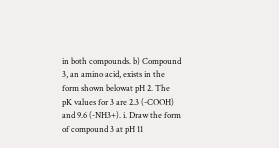in both compounds. b) Compound 3, an amino acid, exists in the form shown belowat pH 2. The pK values for 3 are 2.3 (-COOH) and 9.6 (-NH3+). i. Draw the form of compound 3 at pH 11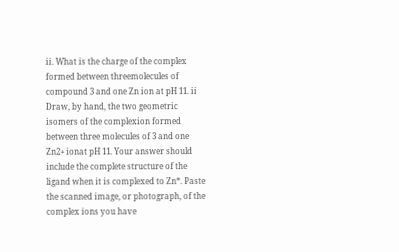ii. What is the charge of the complex formed between threemolecules of compound 3 and one Zn ion at pH 11. ii Draw, by hand, the two geometric isomers of the complexion formed between three molecules of 3 and one Zn2+ ionat pH 11. Your answer should include the complete structure of the ligand when it is complexed to Zn*. Paste the scanned image, or photograph, of the complex ions you have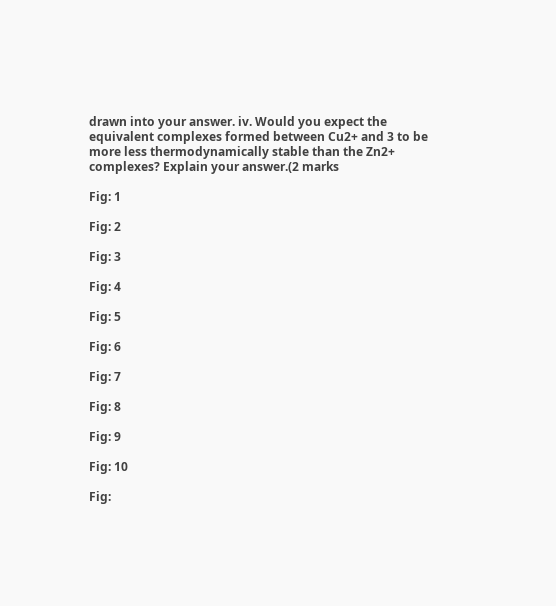drawn into your answer. iv. Would you expect the equivalent complexes formed between Cu2+ and 3 to be more less thermodynamically stable than the Zn2+ complexes? Explain your answer.(2 marks

Fig: 1

Fig: 2

Fig: 3

Fig: 4

Fig: 5

Fig: 6

Fig: 7

Fig: 8

Fig: 9

Fig: 10

Fig: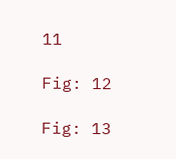11

Fig: 12

Fig: 13